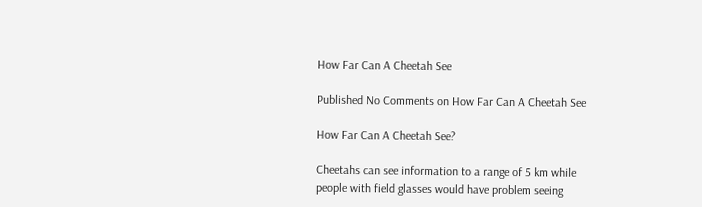How Far Can A Cheetah See

Published No Comments on How Far Can A Cheetah See

How Far Can A Cheetah See?

Cheetahs can see information to a range of 5 km while people with field glasses would have problem seeing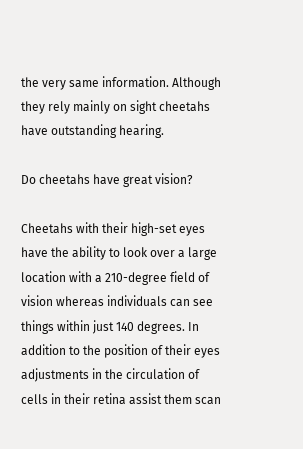the very same information. Although they rely mainly on sight cheetahs have outstanding hearing.

Do cheetahs have great vision?

Cheetahs with their high-set eyes have the ability to look over a large location with a 210-degree field of vision whereas individuals can see things within just 140 degrees. In addition to the position of their eyes adjustments in the circulation of cells in their retina assist them scan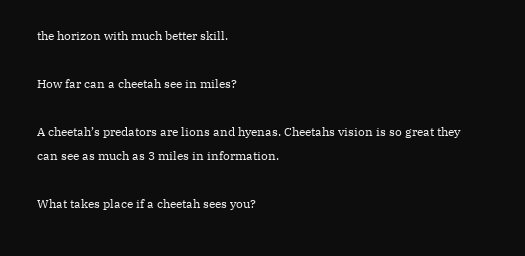the horizon with much better skill.

How far can a cheetah see in miles?

A cheetah’s predators are lions and hyenas. Cheetahs vision is so great they can see as much as 3 miles in information.

What takes place if a cheetah sees you?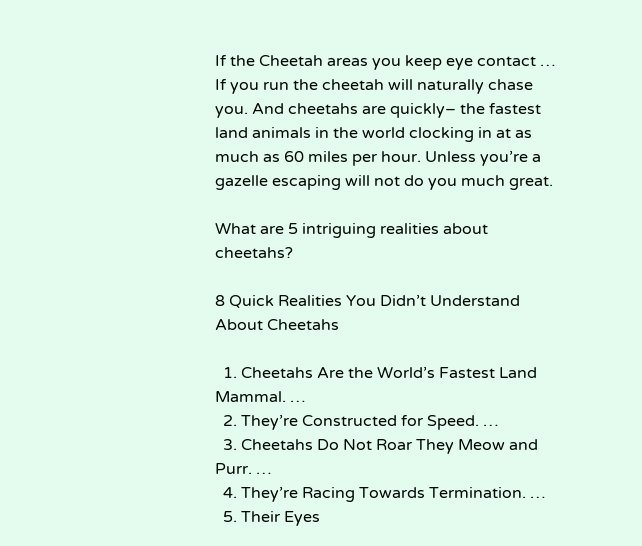If the Cheetah areas you keep eye contact … If you run the cheetah will naturally chase you. And cheetahs are quickly– the fastest land animals in the world clocking in at as much as 60 miles per hour. Unless you’re a gazelle escaping will not do you much great.

What are 5 intriguing realities about cheetahs?

8 Quick Realities You Didn’t Understand About Cheetahs

  1. Cheetahs Are the World’s Fastest Land Mammal. …
  2. They’re Constructed for Speed. …
  3. Cheetahs Do Not Roar They Meow and Purr. …
  4. They’re Racing Towards Termination. …
  5. Their Eyes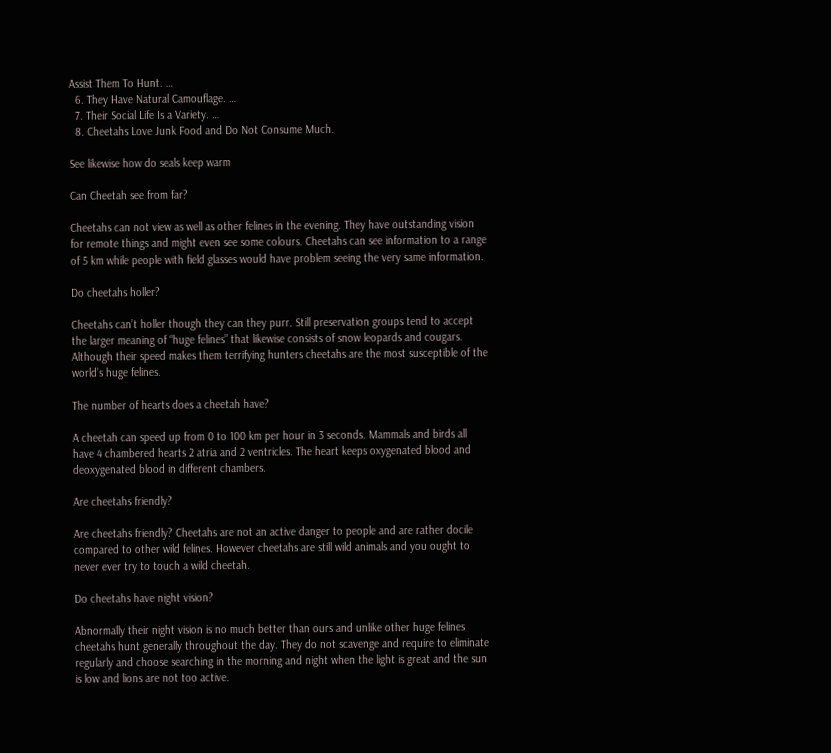Assist Them To Hunt. …
  6. They Have Natural Camouflage. …
  7. Their Social Life Is a Variety. …
  8. Cheetahs Love Junk Food and Do Not Consume Much.

See likewise how do seals keep warm

Can Cheetah see from far?

Cheetahs can not view as well as other felines in the evening. They have outstanding vision for remote things and might even see some colours. Cheetahs can see information to a range of 5 km while people with field glasses would have problem seeing the very same information.

Do cheetahs holler?

Cheetahs can’t holler though they can they purr. Still preservation groups tend to accept the larger meaning of “huge felines” that likewise consists of snow leopards and cougars. Although their speed makes them terrifying hunters cheetahs are the most susceptible of the world’s huge felines.

The number of hearts does a cheetah have?

A cheetah can speed up from 0 to 100 km per hour in 3 seconds. Mammals and birds all have 4 chambered hearts 2 atria and 2 ventricles. The heart keeps oxygenated blood and deoxygenated blood in different chambers.

Are cheetahs friendly?

Are cheetahs friendly? Cheetahs are not an active danger to people and are rather docile compared to other wild felines. However cheetahs are still wild animals and you ought to never ever try to touch a wild cheetah.

Do cheetahs have night vision?

Abnormally their night vision is no much better than ours and unlike other huge felines cheetahs hunt generally throughout the day. They do not scavenge and require to eliminate regularly and choose searching in the morning and night when the light is great and the sun is low and lions are not too active.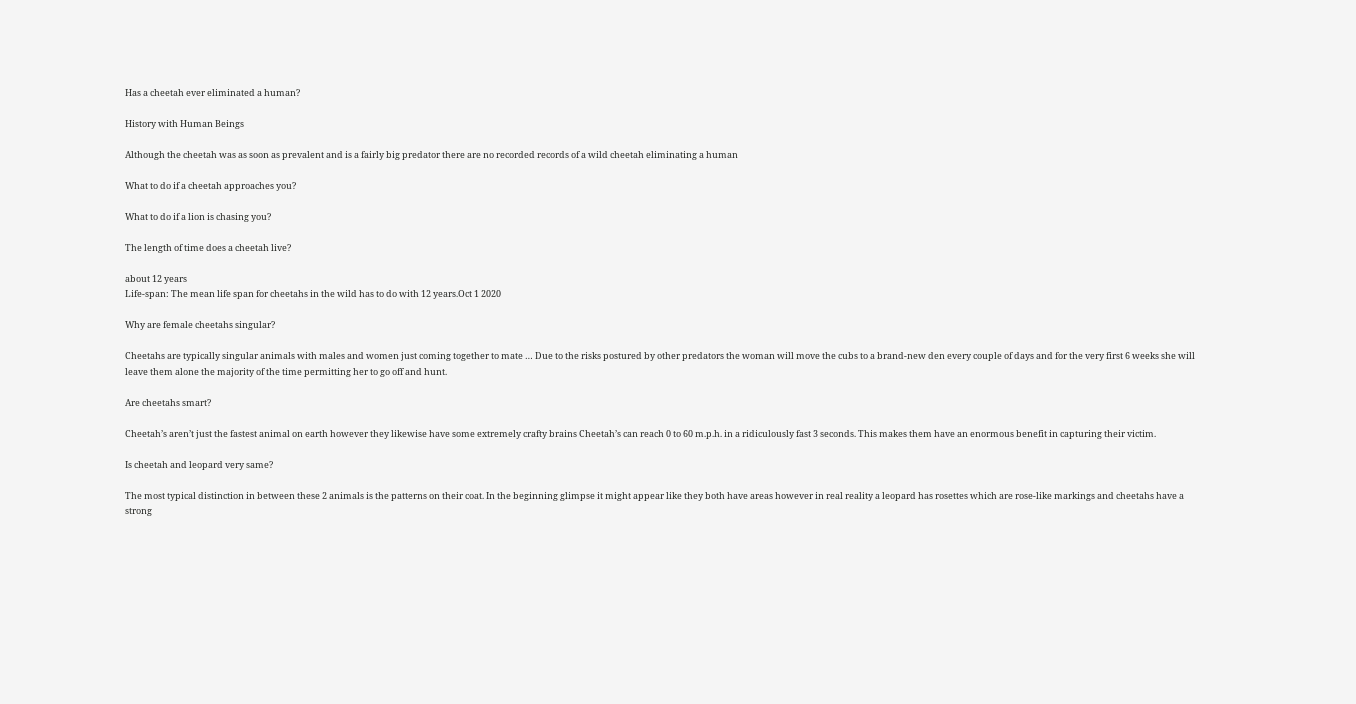Has a cheetah ever eliminated a human?

History with Human Beings

Although the cheetah was as soon as prevalent and is a fairly big predator there are no recorded records of a wild cheetah eliminating a human

What to do if a cheetah approaches you?

What to do if a lion is chasing you?

The length of time does a cheetah live?

about 12 years
Life-span: The mean life span for cheetahs in the wild has to do with 12 years.Oct 1 2020

Why are female cheetahs singular?

Cheetahs are typically singular animals with males and women just coming together to mate … Due to the risks postured by other predators the woman will move the cubs to a brand-new den every couple of days and for the very first 6 weeks she will leave them alone the majority of the time permitting her to go off and hunt.

Are cheetahs smart?

Cheetah’s aren’t just the fastest animal on earth however they likewise have some extremely crafty brains Cheetah’s can reach 0 to 60 m.p.h. in a ridiculously fast 3 seconds. This makes them have an enormous benefit in capturing their victim.

Is cheetah and leopard very same?

The most typical distinction in between these 2 animals is the patterns on their coat. In the beginning glimpse it might appear like they both have areas however in real reality a leopard has rosettes which are rose-like markings and cheetahs have a strong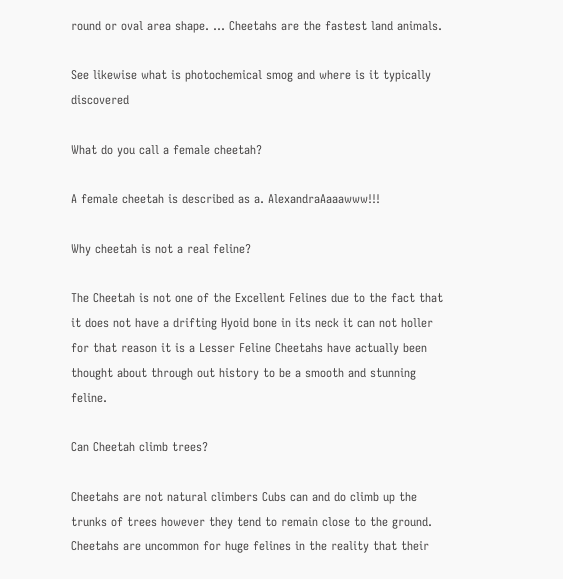round or oval area shape. … Cheetahs are the fastest land animals.

See likewise what is photochemical smog and where is it typically discovered

What do you call a female cheetah?

A female cheetah is described as a. AlexandraAaaawww!!!

Why cheetah is not a real feline?

The Cheetah is not one of the Excellent Felines due to the fact that it does not have a drifting Hyoid bone in its neck it can not holler for that reason it is a Lesser Feline Cheetahs have actually been thought about through out history to be a smooth and stunning feline.

Can Cheetah climb trees?

Cheetahs are not natural climbers Cubs can and do climb up the trunks of trees however they tend to remain close to the ground. Cheetahs are uncommon for huge felines in the reality that their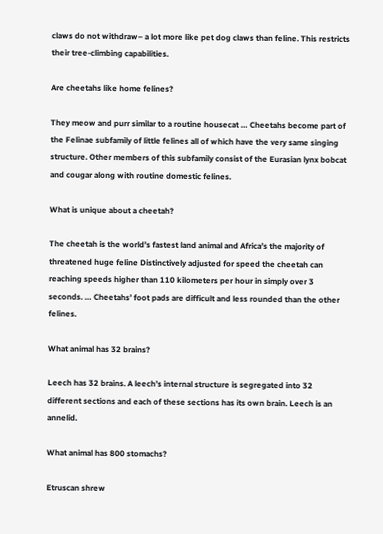claws do not withdraw– a lot more like pet dog claws than feline. This restricts their tree-climbing capabilities.

Are cheetahs like home felines?

They meow and purr similar to a routine housecat … Cheetahs become part of the Felinae subfamily of little felines all of which have the very same singing structure. Other members of this subfamily consist of the Eurasian lynx bobcat and cougar along with routine domestic felines.

What is unique about a cheetah?

The cheetah is the world’s fastest land animal and Africa’s the majority of threatened huge feline Distinctively adjusted for speed the cheetah can reaching speeds higher than 110 kilometers per hour in simply over 3 seconds. … Cheetahs’ foot pads are difficult and less rounded than the other felines.

What animal has 32 brains?

Leech has 32 brains. A leech’s internal structure is segregated into 32 different sections and each of these sections has its own brain. Leech is an annelid.

What animal has 800 stomachs?

Etruscan shrew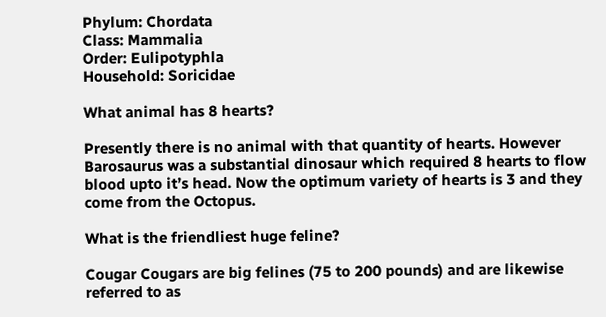Phylum: Chordata
Class: Mammalia
Order: Eulipotyphla
Household: Soricidae

What animal has 8 hearts?

Presently there is no animal with that quantity of hearts. However Barosaurus was a substantial dinosaur which required 8 hearts to flow blood upto it’s head. Now the optimum variety of hearts is 3 and they come from the Octopus.

What is the friendliest huge feline?

Cougar Cougars are big felines (75 to 200 pounds) and are likewise referred to as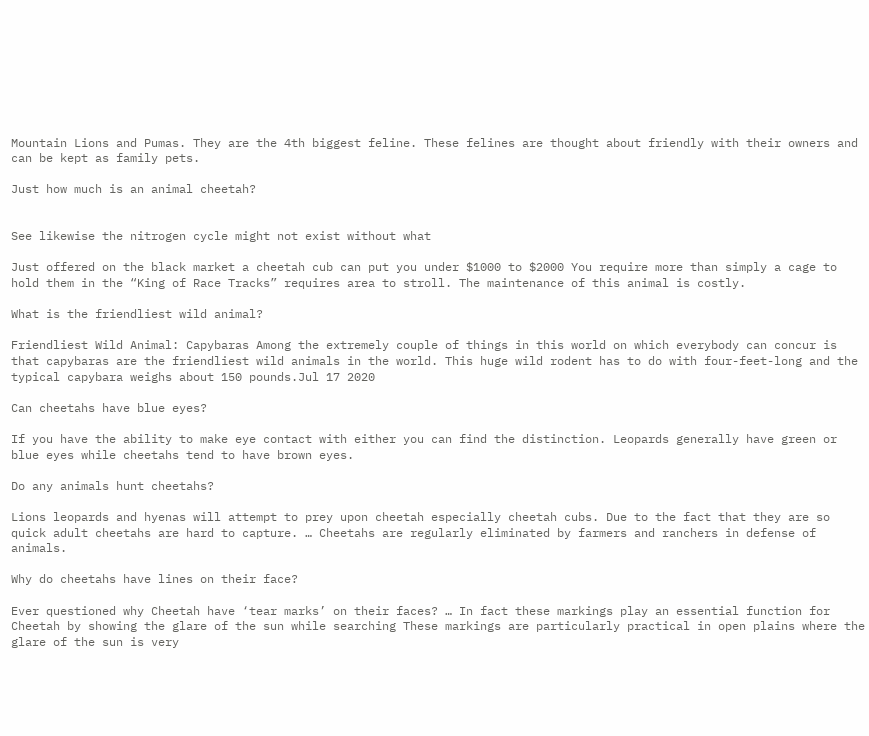Mountain Lions and Pumas. They are the 4th biggest feline. These felines are thought about friendly with their owners and can be kept as family pets.

Just how much is an animal cheetah?


See likewise the nitrogen cycle might not exist without what

Just offered on the black market a cheetah cub can put you under $1000 to $2000 You require more than simply a cage to hold them in the “King of Race Tracks” requires area to stroll. The maintenance of this animal is costly.

What is the friendliest wild animal?

Friendliest Wild Animal: Capybaras Among the extremely couple of things in this world on which everybody can concur is that capybaras are the friendliest wild animals in the world. This huge wild rodent has to do with four-feet-long and the typical capybara weighs about 150 pounds.Jul 17 2020

Can cheetahs have blue eyes?

If you have the ability to make eye contact with either you can find the distinction. Leopards generally have green or blue eyes while cheetahs tend to have brown eyes.

Do any animals hunt cheetahs?

Lions leopards and hyenas will attempt to prey upon cheetah especially cheetah cubs. Due to the fact that they are so quick adult cheetahs are hard to capture. … Cheetahs are regularly eliminated by farmers and ranchers in defense of animals.

Why do cheetahs have lines on their face?

Ever questioned why Cheetah have ‘tear marks’ on their faces? … In fact these markings play an essential function for Cheetah by showing the glare of the sun while searching These markings are particularly practical in open plains where the glare of the sun is very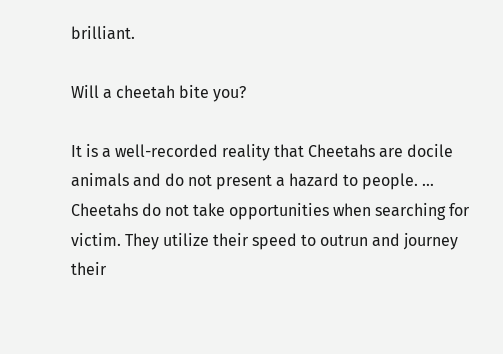brilliant.

Will a cheetah bite you?

It is a well-recorded reality that Cheetahs are docile animals and do not present a hazard to people. … Cheetahs do not take opportunities when searching for victim. They utilize their speed to outrun and journey their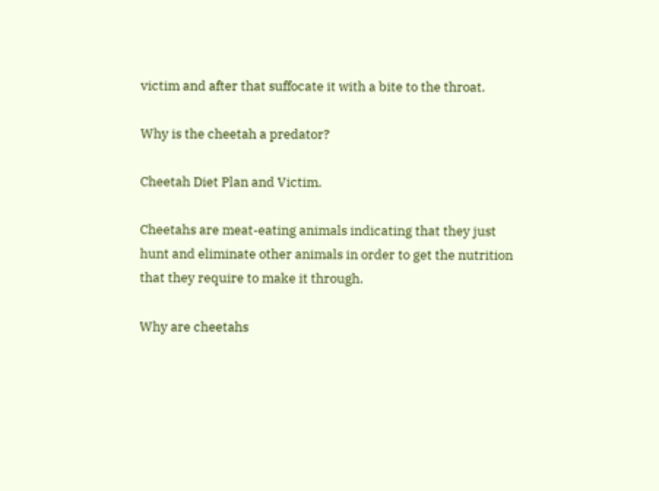victim and after that suffocate it with a bite to the throat.

Why is the cheetah a predator?

Cheetah Diet Plan and Victim.

Cheetahs are meat-eating animals indicating that they just hunt and eliminate other animals in order to get the nutrition that they require to make it through.

Why are cheetahs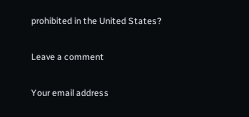prohibited in the United States?

Leave a comment

Your email address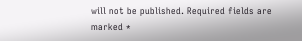will not be published. Required fields are marked *